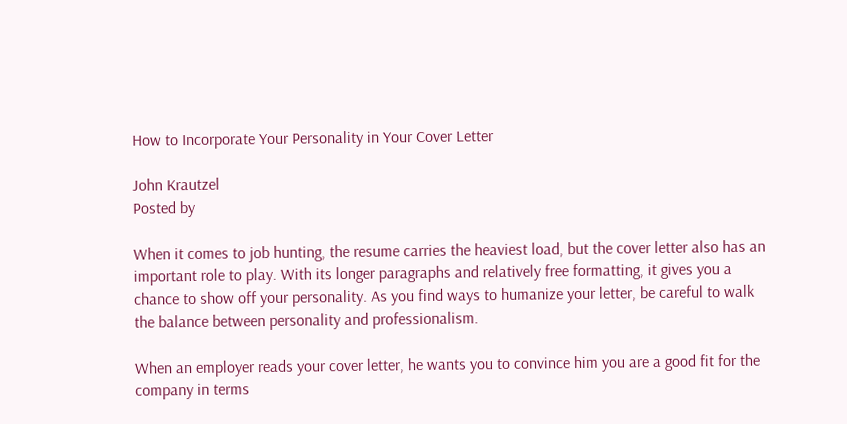How to Incorporate Your Personality in Your Cover Letter

John Krautzel
Posted by

When it comes to job hunting, the resume carries the heaviest load, but the cover letter also has an important role to play. With its longer paragraphs and relatively free formatting, it gives you a chance to show off your personality. As you find ways to humanize your letter, be careful to walk the balance between personality and professionalism.

When an employer reads your cover letter, he wants you to convince him you are a good fit for the company in terms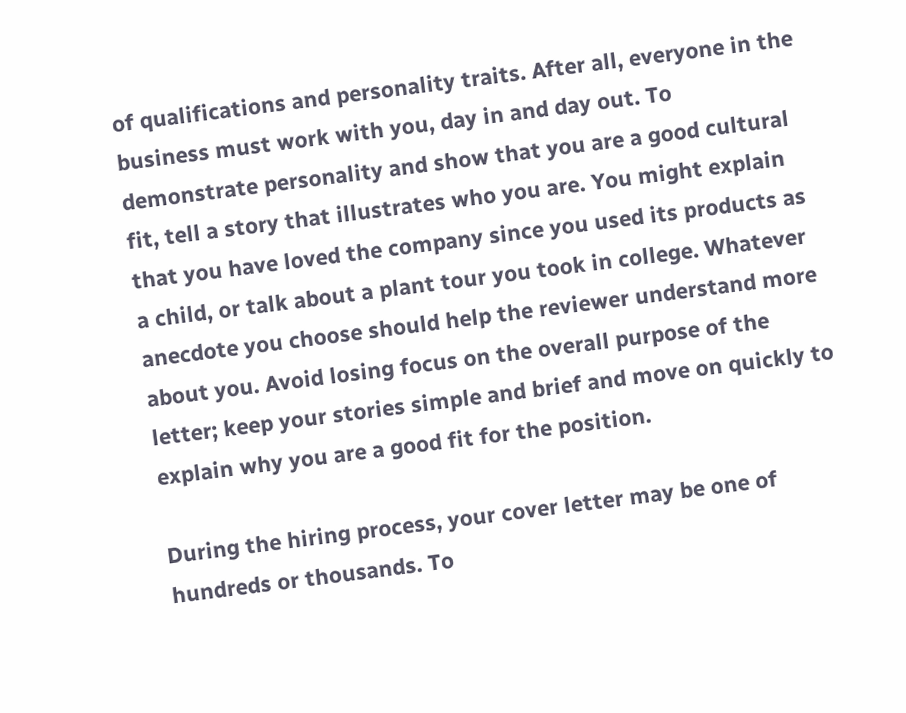of qualifications and personality traits. After all, everyone in the business must work with you, day in and day out. To demonstrate personality and show that you are a good cultural fit, tell a story that illustrates who you are. You might explain that you have loved the company since you used its products as a child, or talk about a plant tour you took in college. Whatever anecdote you choose should help the reviewer understand more about you. Avoid losing focus on the overall purpose of the letter; keep your stories simple and brief and move on quickly to explain why you are a good fit for the position.

During the hiring process, your cover letter may be one of hundreds or thousands. To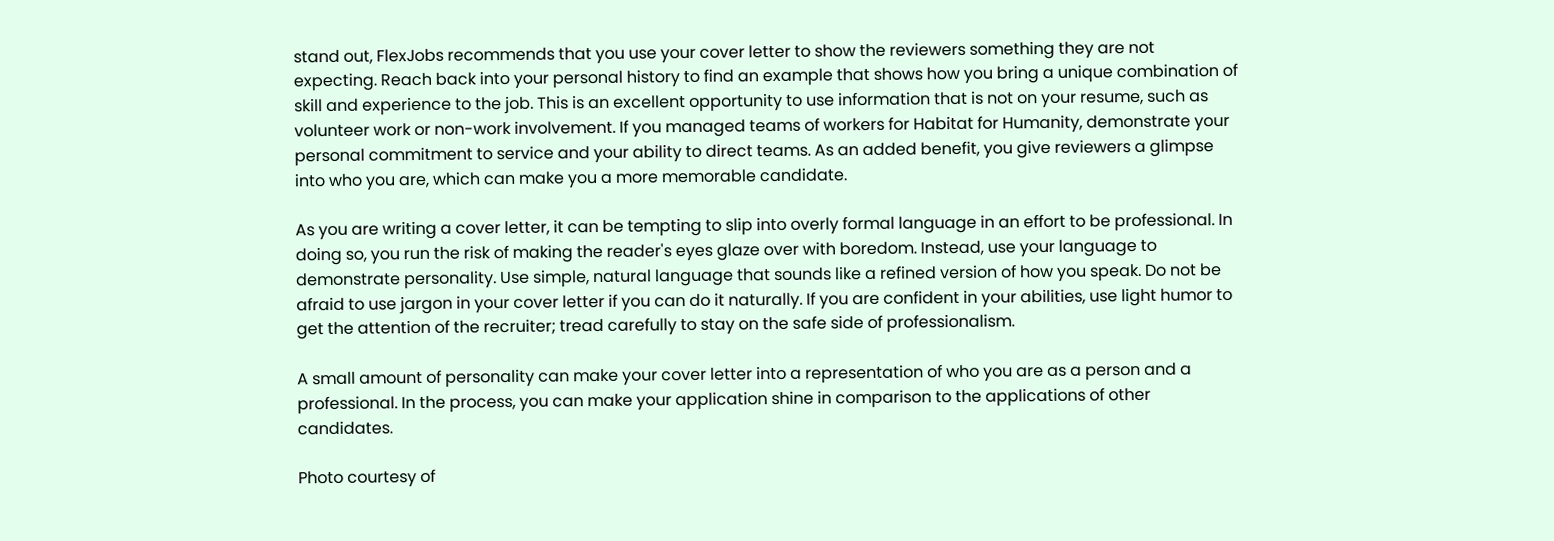stand out, FlexJobs recommends that you use your cover letter to show the reviewers something they are not expecting. Reach back into your personal history to find an example that shows how you bring a unique combination of skill and experience to the job. This is an excellent opportunity to use information that is not on your resume, such as volunteer work or non-work involvement. If you managed teams of workers for Habitat for Humanity, demonstrate your personal commitment to service and your ability to direct teams. As an added benefit, you give reviewers a glimpse into who you are, which can make you a more memorable candidate.

As you are writing a cover letter, it can be tempting to slip into overly formal language in an effort to be professional. In doing so, you run the risk of making the reader's eyes glaze over with boredom. Instead, use your language to demonstrate personality. Use simple, natural language that sounds like a refined version of how you speak. Do not be afraid to use jargon in your cover letter if you can do it naturally. If you are confident in your abilities, use light humor to get the attention of the recruiter; tread carefully to stay on the safe side of professionalism.

A small amount of personality can make your cover letter into a representation of who you are as a person and a professional. In the process, you can make your application shine in comparison to the applications of other candidates.

Photo courtesy of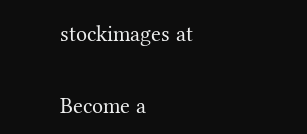stockimages at


Become a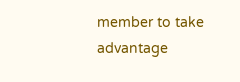member to take advantage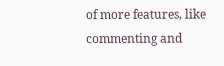of more features, like commenting and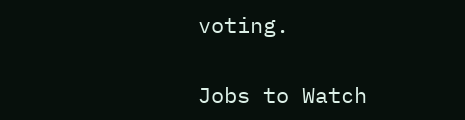voting.

Jobs to Watch